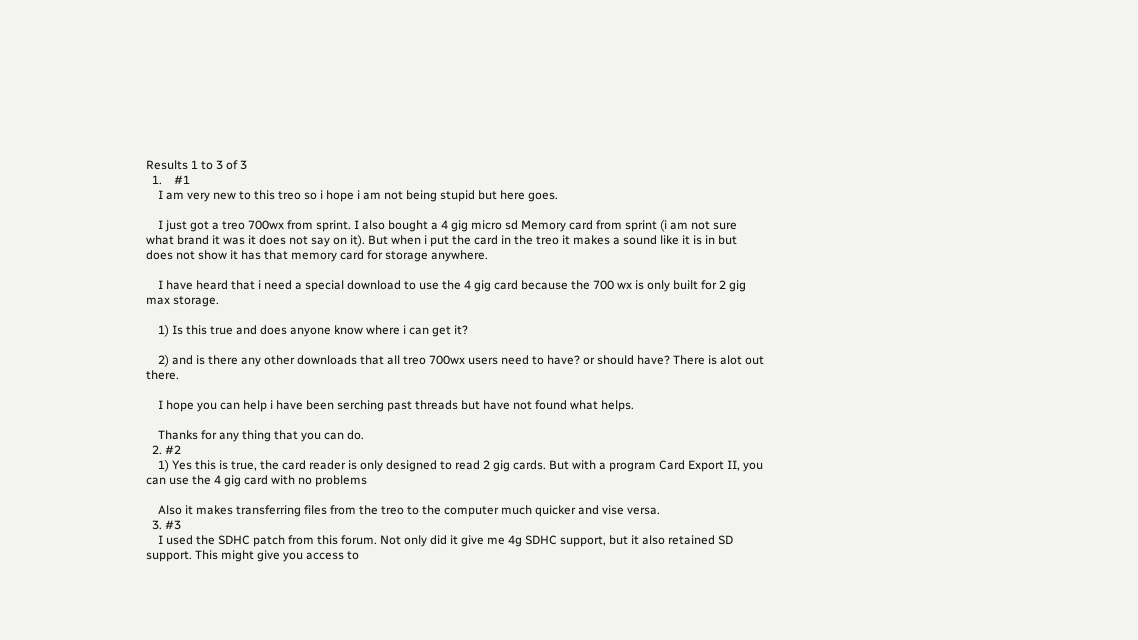Results 1 to 3 of 3
  1.    #1
    I am very new to this treo so i hope i am not being stupid but here goes.

    I just got a treo 700wx from sprint. I also bought a 4 gig micro sd Memory card from sprint (i am not sure what brand it was it does not say on it). But when i put the card in the treo it makes a sound like it is in but does not show it has that memory card for storage anywhere.

    I have heard that i need a special download to use the 4 gig card because the 700 wx is only built for 2 gig max storage.

    1) Is this true and does anyone know where i can get it?

    2) and is there any other downloads that all treo 700wx users need to have? or should have? There is alot out there.

    I hope you can help i have been serching past threads but have not found what helps.

    Thanks for any thing that you can do.
  2. #2
    1) Yes this is true, the card reader is only designed to read 2 gig cards. But with a program Card Export II, you can use the 4 gig card with no problems

    Also it makes transferring files from the treo to the computer much quicker and vise versa.
  3. #3
    I used the SDHC patch from this forum. Not only did it give me 4g SDHC support, but it also retained SD support. This might give you access to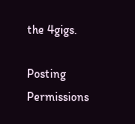the 4gigs.

Posting Permissions